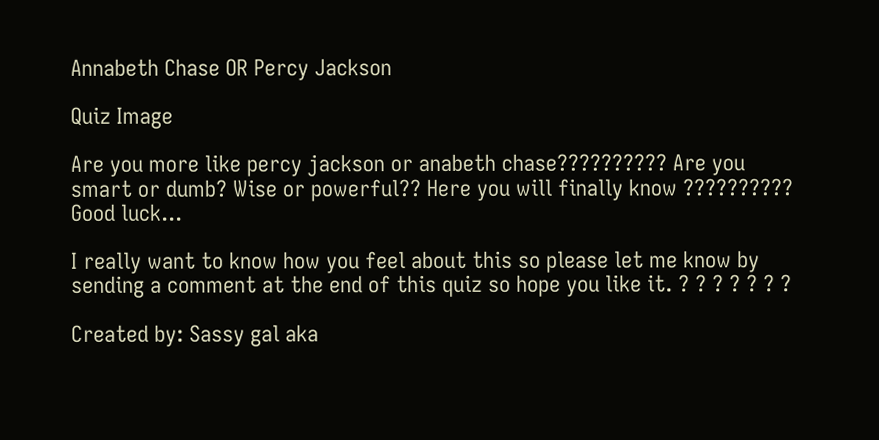Annabeth Chase OR Percy Jackson

Quiz Image

Are you more like percy jackson or anabeth chase?????????? Are you smart or dumb? Wise or powerful?? Here you will finally know ?????????? Good luck...

I really want to know how you feel about this so please let me know by sending a comment at the end of this quiz so hope you like it. ? ? ? ? ? ? ?

Created by: Sassy gal aka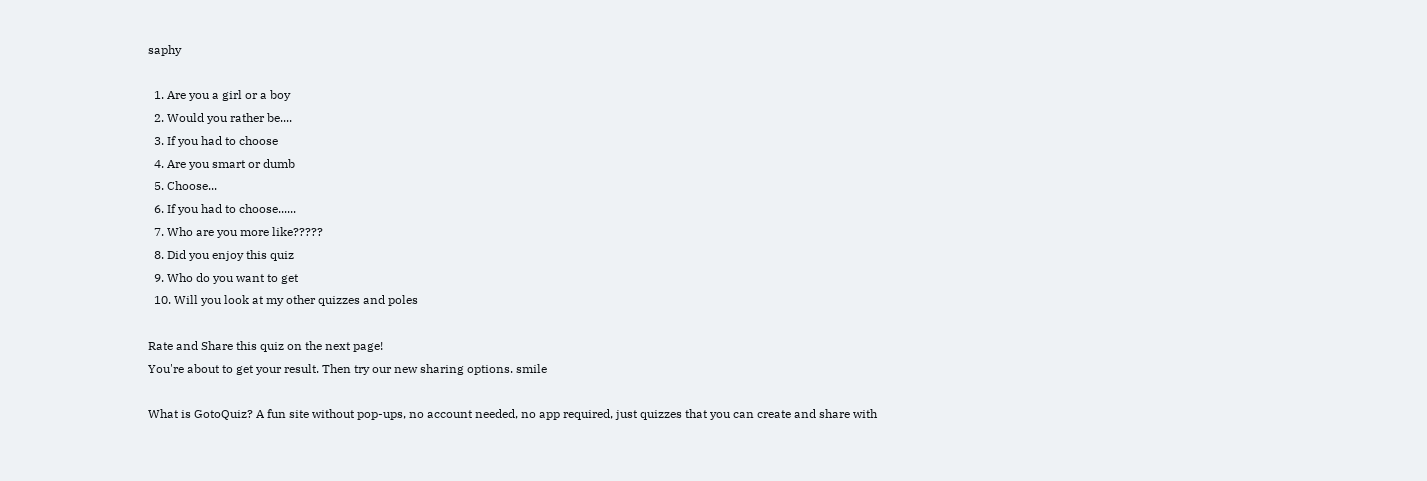saphy

  1. Are you a girl or a boy
  2. Would you rather be....
  3. If you had to choose
  4. Are you smart or dumb
  5. Choose...
  6. If you had to choose......
  7. Who are you more like?????
  8. Did you enjoy this quiz
  9. Who do you want to get
  10. Will you look at my other quizzes and poles

Rate and Share this quiz on the next page!
You're about to get your result. Then try our new sharing options. smile

What is GotoQuiz? A fun site without pop-ups, no account needed, no app required, just quizzes that you can create and share with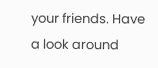your friends. Have a look around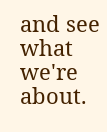and see what we're about.